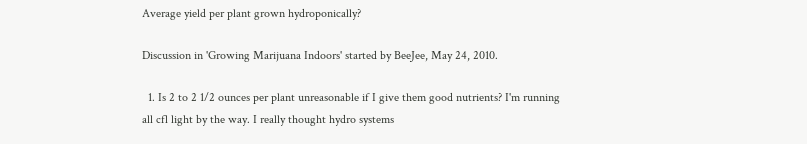Average yield per plant grown hydroponically?

Discussion in 'Growing Marijuana Indoors' started by BeeJee, May 24, 2010.

  1. Is 2 to 2 1/2 ounces per plant unreasonable if I give them good nutrients? I'm running all cfl light by the way. I really thought hydro systems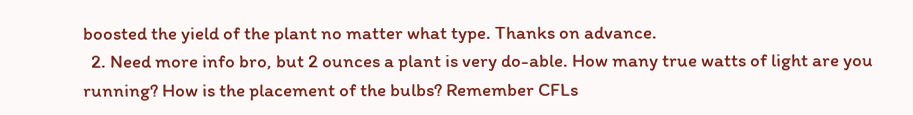boosted the yield of the plant no matter what type. Thanks on advance.
  2. Need more info bro, but 2 ounces a plant is very do-able. How many true watts of light are you running? How is the placement of the bulbs? Remember CFLs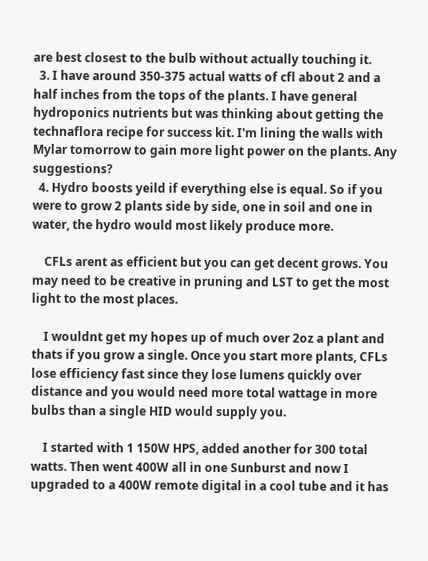are best closest to the bulb without actually touching it.
  3. I have around 350-375 actual watts of cfl about 2 and a half inches from the tops of the plants. I have general hydroponics nutrients but was thinking about getting the technaflora recipe for success kit. I'm lining the walls with Mylar tomorrow to gain more light power on the plants. Any suggestions?
  4. Hydro boosts yeild if everything else is equal. So if you were to grow 2 plants side by side, one in soil and one in water, the hydro would most likely produce more.

    CFLs arent as efficient but you can get decent grows. You may need to be creative in pruning and LST to get the most light to the most places.

    I wouldnt get my hopes up of much over 2oz a plant and thats if you grow a single. Once you start more plants, CFLs lose efficiency fast since they lose lumens quickly over distance and you would need more total wattage in more bulbs than a single HID would supply you.

    I started with 1 150W HPS, added another for 300 total watts. Then went 400W all in one Sunburst and now I upgraded to a 400W remote digital in a cool tube and it has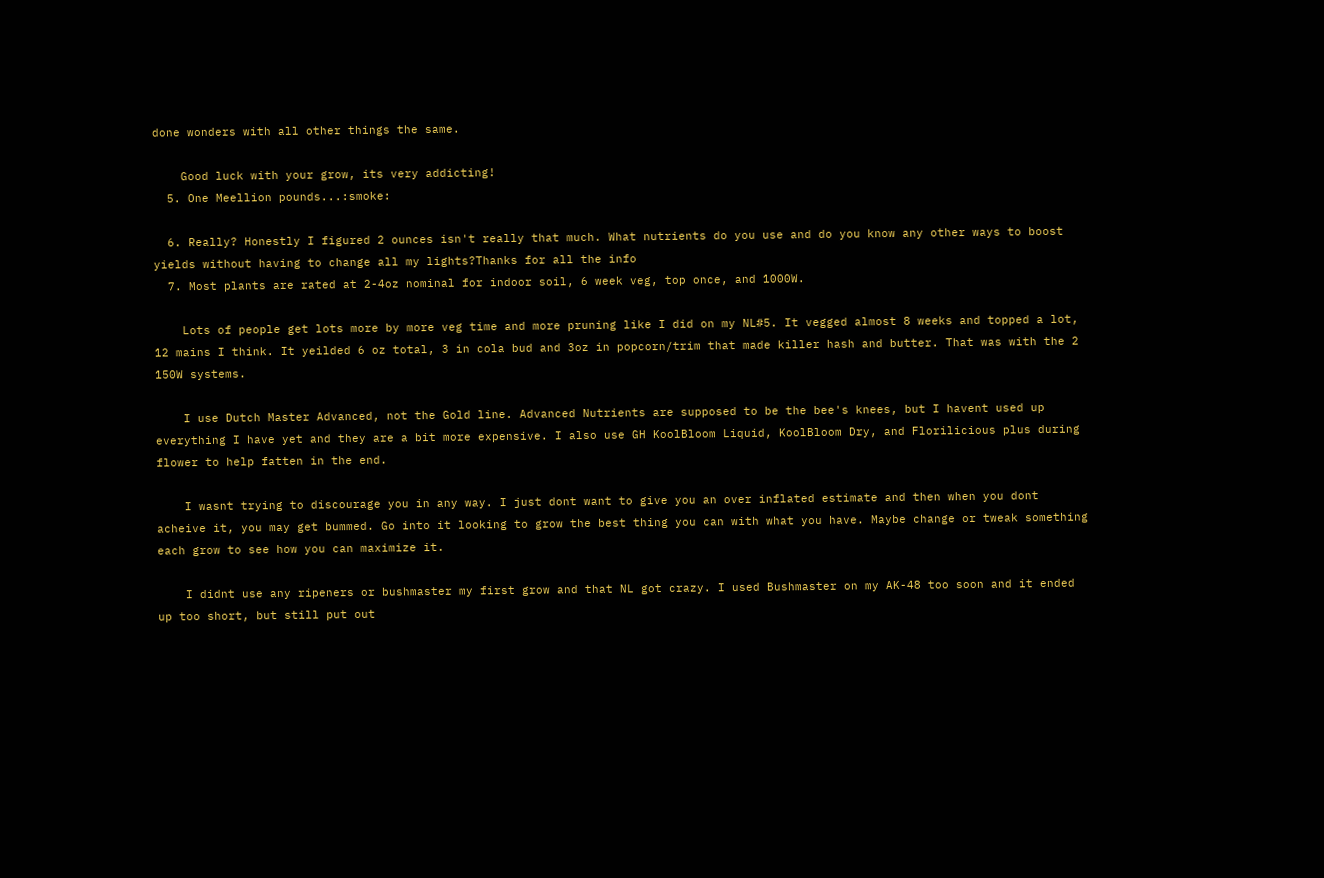done wonders with all other things the same.

    Good luck with your grow, its very addicting!
  5. One Meellion pounds...:smoke:

  6. Really? Honestly I figured 2 ounces isn't really that much. What nutrients do you use and do you know any other ways to boost yields without having to change all my lights?Thanks for all the info
  7. Most plants are rated at 2-4oz nominal for indoor soil, 6 week veg, top once, and 1000W.

    Lots of people get lots more by more veg time and more pruning like I did on my NL#5. It vegged almost 8 weeks and topped a lot, 12 mains I think. It yeilded 6 oz total, 3 in cola bud and 3oz in popcorn/trim that made killer hash and butter. That was with the 2 150W systems.

    I use Dutch Master Advanced, not the Gold line. Advanced Nutrients are supposed to be the bee's knees, but I havent used up everything I have yet and they are a bit more expensive. I also use GH KoolBloom Liquid, KoolBloom Dry, and Florilicious plus during flower to help fatten in the end.

    I wasnt trying to discourage you in any way. I just dont want to give you an over inflated estimate and then when you dont acheive it, you may get bummed. Go into it looking to grow the best thing you can with what you have. Maybe change or tweak something each grow to see how you can maximize it.

    I didnt use any ripeners or bushmaster my first grow and that NL got crazy. I used Bushmaster on my AK-48 too soon and it ended up too short, but still put out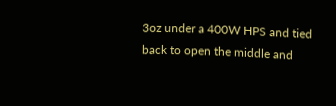3oz under a 400W HPS and tied back to open the middle and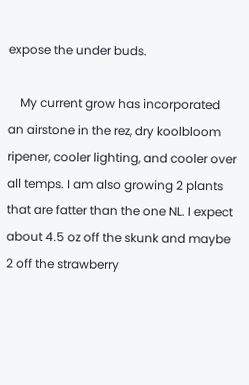expose the under buds.

    My current grow has incorporated an airstone in the rez, dry koolbloom ripener, cooler lighting, and cooler over all temps. I am also growing 2 plants that are fatter than the one NL. I expect about 4.5 oz off the skunk and maybe 2 off the strawberry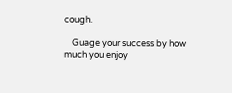cough.

    Guage your success by how much you enjoy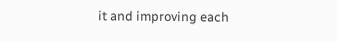it and improving each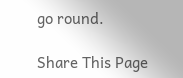go round.

Share This Page